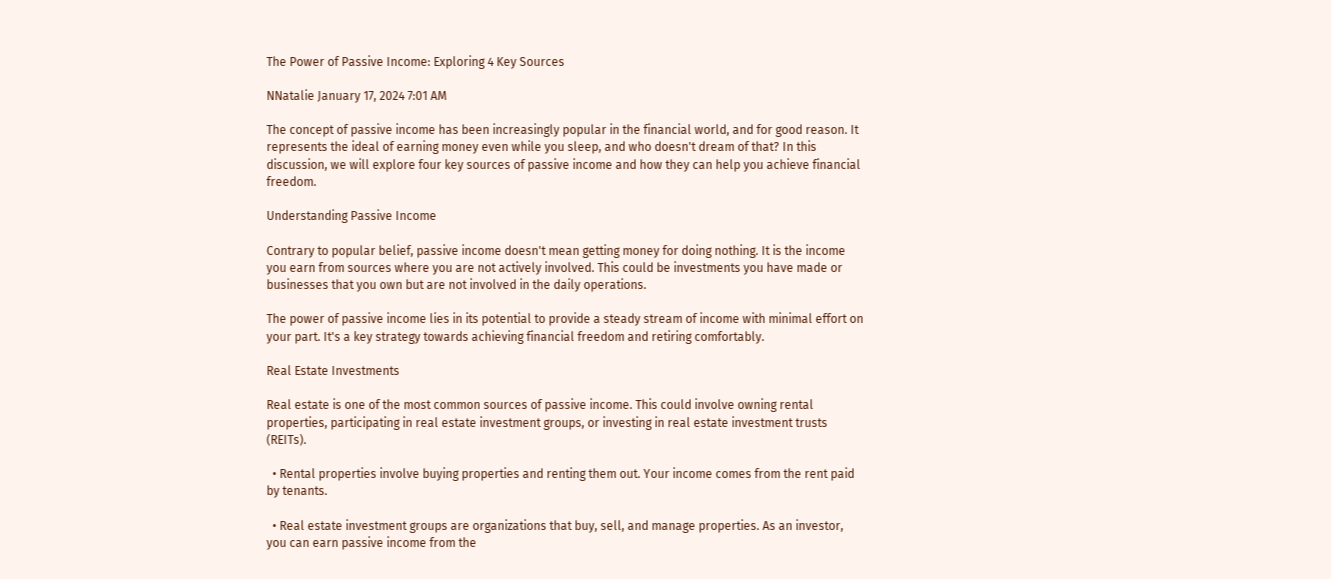The Power of Passive Income: Exploring 4 Key Sources

NNatalie January 17, 2024 7:01 AM

The concept of passive income has been increasingly popular in the financial world, and for good reason. It represents the ideal of earning money even while you sleep, and who doesn't dream of that? In this discussion, we will explore four key sources of passive income and how they can help you achieve financial freedom.

Understanding Passive Income

Contrary to popular belief, passive income doesn't mean getting money for doing nothing. It is the income you earn from sources where you are not actively involved. This could be investments you have made or businesses that you own but are not involved in the daily operations.

The power of passive income lies in its potential to provide a steady stream of income with minimal effort on your part. It's a key strategy towards achieving financial freedom and retiring comfortably.

Real Estate Investments

Real estate is one of the most common sources of passive income. This could involve owning rental properties, participating in real estate investment groups, or investing in real estate investment trusts (REITs).

  • Rental properties involve buying properties and renting them out. Your income comes from the rent paid by tenants.

  • Real estate investment groups are organizations that buy, sell, and manage properties. As an investor, you can earn passive income from the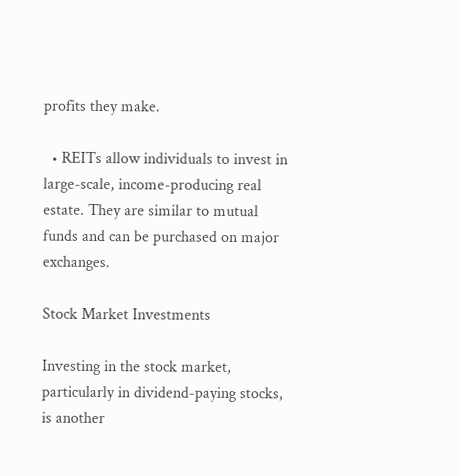profits they make.

  • REITs allow individuals to invest in large-scale, income-producing real estate. They are similar to mutual funds and can be purchased on major exchanges.

Stock Market Investments

Investing in the stock market, particularly in dividend-paying stocks, is another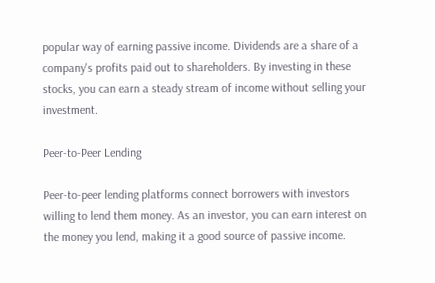popular way of earning passive income. Dividends are a share of a company's profits paid out to shareholders. By investing in these stocks, you can earn a steady stream of income without selling your investment.

Peer-to-Peer Lending

Peer-to-peer lending platforms connect borrowers with investors willing to lend them money. As an investor, you can earn interest on the money you lend, making it a good source of passive income.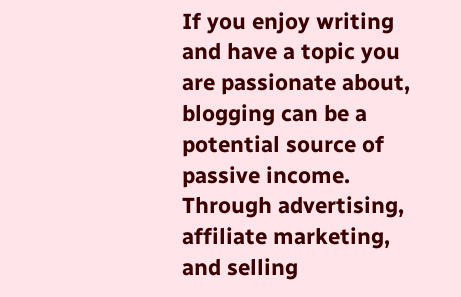If you enjoy writing and have a topic you are passionate about, blogging can be a potential source of passive income. Through advertising, affiliate marketing, and selling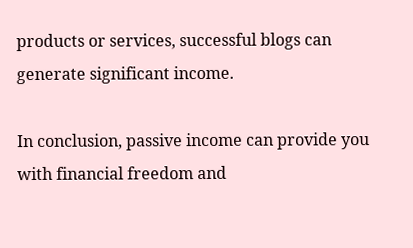products or services, successful blogs can generate significant income.

In conclusion, passive income can provide you with financial freedom and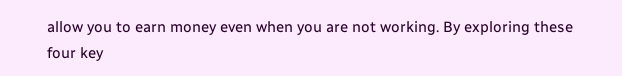allow you to earn money even when you are not working. By exploring these four key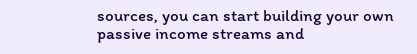sources, you can start building your own passive income streams and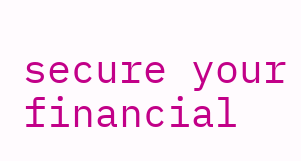secure your financial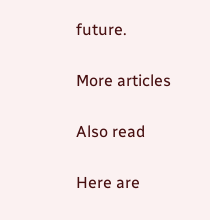future.

More articles

Also read

Here are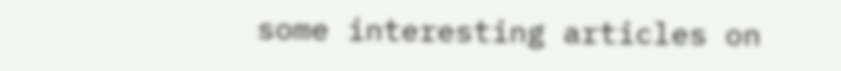some interesting articles on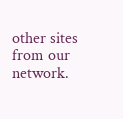other sites from our network.